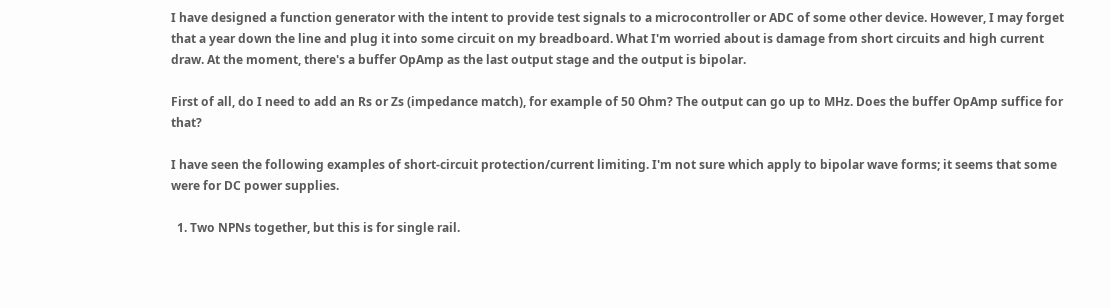I have designed a function generator with the intent to provide test signals to a microcontroller or ADC of some other device. However, I may forget that a year down the line and plug it into some circuit on my breadboard. What I'm worried about is damage from short circuits and high current draw. At the moment, there's a buffer OpAmp as the last output stage and the output is bipolar.

First of all, do I need to add an Rs or Zs (impedance match), for example of 50 Ohm? The output can go up to MHz. Does the buffer OpAmp suffice for that?

I have seen the following examples of short-circuit protection/current limiting. I'm not sure which apply to bipolar wave forms; it seems that some were for DC power supplies.

  1. Two NPNs together, but this is for single rail.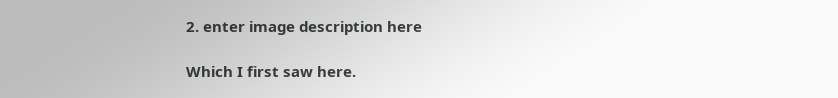2. enter image description here

Which I first saw here.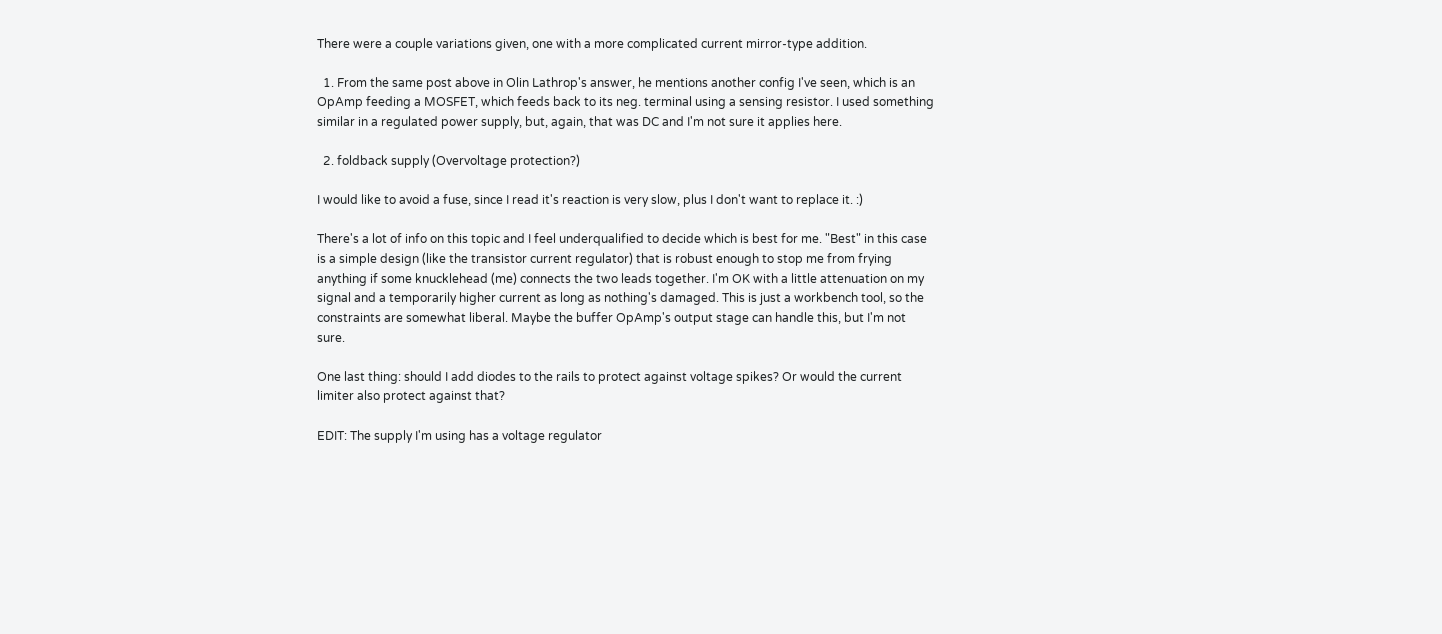There were a couple variations given, one with a more complicated current mirror-type addition.

  1. From the same post above in Olin Lathrop's answer, he mentions another config I've seen, which is an OpAmp feeding a MOSFET, which feeds back to its neg. terminal using a sensing resistor. I used something similar in a regulated power supply, but, again, that was DC and I'm not sure it applies here.

  2. foldback supply (Overvoltage protection?)

I would like to avoid a fuse, since I read it's reaction is very slow, plus I don't want to replace it. :)

There's a lot of info on this topic and I feel underqualified to decide which is best for me. "Best" in this case is a simple design (like the transistor current regulator) that is robust enough to stop me from frying anything if some knucklehead (me) connects the two leads together. I'm OK with a little attenuation on my signal and a temporarily higher current as long as nothing's damaged. This is just a workbench tool, so the constraints are somewhat liberal. Maybe the buffer OpAmp's output stage can handle this, but I'm not sure.

One last thing: should I add diodes to the rails to protect against voltage spikes? Or would the current limiter also protect against that?

EDIT: The supply I'm using has a voltage regulator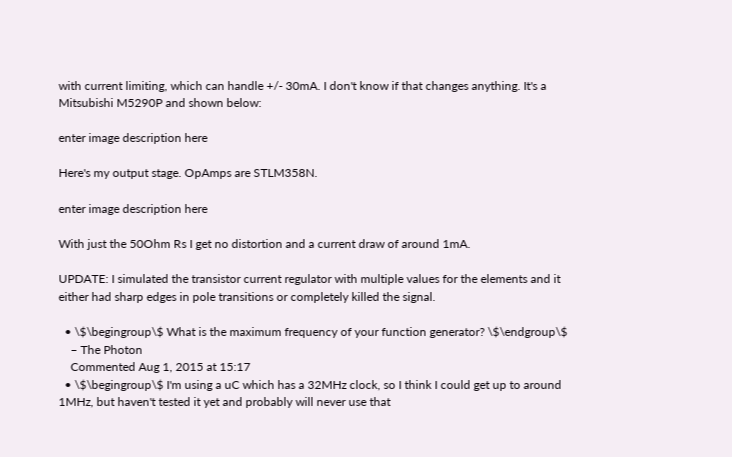with current limiting, which can handle +/- 30mA. I don't know if that changes anything. It's a Mitsubishi M5290P and shown below:

enter image description here

Here's my output stage. OpAmps are STLM358N.

enter image description here

With just the 50Ohm Rs I get no distortion and a current draw of around 1mA.

UPDATE: I simulated the transistor current regulator with multiple values for the elements and it either had sharp edges in pole transitions or completely killed the signal.

  • \$\begingroup\$ What is the maximum frequency of your function generator? \$\endgroup\$
    – The Photon
    Commented Aug 1, 2015 at 15:17
  • \$\begingroup\$ I'm using a uC which has a 32MHz clock, so I think I could get up to around 1MHz, but haven't tested it yet and probably will never use that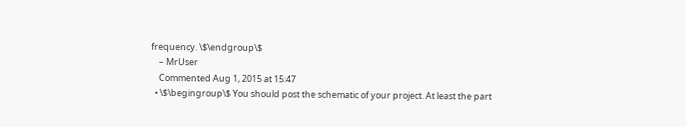frequency. \$\endgroup\$
    – MrUser
    Commented Aug 1, 2015 at 15:47
  • \$\begingroup\$ You should post the schematic of your project. At least the part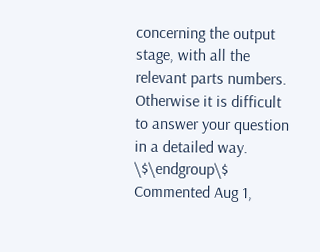concerning the output stage, with all the relevant parts numbers. Otherwise it is difficult to answer your question in a detailed way. \$\endgroup\$ Commented Aug 1,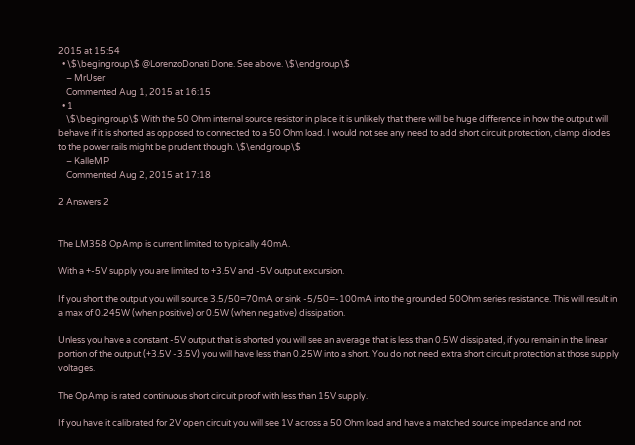2015 at 15:54
  • \$\begingroup\$ @LorenzoDonati Done. See above. \$\endgroup\$
    – MrUser
    Commented Aug 1, 2015 at 16:15
  • 1
    \$\begingroup\$ With the 50 Ohm internal source resistor in place it is unlikely that there will be huge difference in how the output will behave if it is shorted as opposed to connected to a 50 Ohm load. I would not see any need to add short circuit protection, clamp diodes to the power rails might be prudent though. \$\endgroup\$
    – KalleMP
    Commented Aug 2, 2015 at 17:18

2 Answers 2


The LM358 OpAmp is current limited to typically 40mA.

With a +-5V supply you are limited to +3.5V and -5V output excursion.

If you short the output you will source 3.5/50=70mA or sink -5/50=-100mA into the grounded 50Ohm series resistance. This will result in a max of 0.245W (when positive) or 0.5W (when negative) dissipation.

Unless you have a constant -5V output that is shorted you will see an average that is less than 0.5W dissipated, if you remain in the linear portion of the output (+3.5V -3.5V) you will have less than 0.25W into a short. You do not need extra short circuit protection at those supply voltages.

The OpAmp is rated continuous short circuit proof with less than 15V supply.

If you have it calibrated for 2V open circuit you will see 1V across a 50 Ohm load and have a matched source impedance and not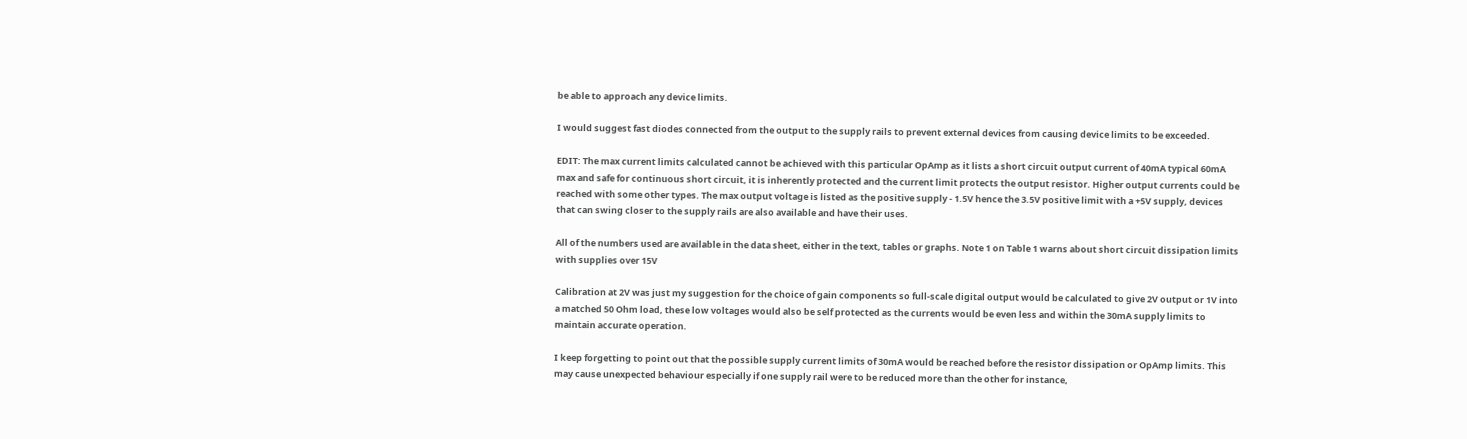be able to approach any device limits.

I would suggest fast diodes connected from the output to the supply rails to prevent external devices from causing device limits to be exceeded.

EDIT: The max current limits calculated cannot be achieved with this particular OpAmp as it lists a short circuit output current of 40mA typical 60mA max and safe for continuous short circuit, it is inherently protected and the current limit protects the output resistor. Higher output currents could be reached with some other types. The max output voltage is listed as the positive supply - 1.5V hence the 3.5V positive limit with a +5V supply, devices that can swing closer to the supply rails are also available and have their uses.

All of the numbers used are available in the data sheet, either in the text, tables or graphs. Note 1 on Table 1 warns about short circuit dissipation limits with supplies over 15V

Calibration at 2V was just my suggestion for the choice of gain components so full-scale digital output would be calculated to give 2V output or 1V into a matched 50 Ohm load, these low voltages would also be self protected as the currents would be even less and within the 30mA supply limits to maintain accurate operation.

I keep forgetting to point out that the possible supply current limits of 30mA would be reached before the resistor dissipation or OpAmp limits. This may cause unexpected behaviour especially if one supply rail were to be reduced more than the other for instance,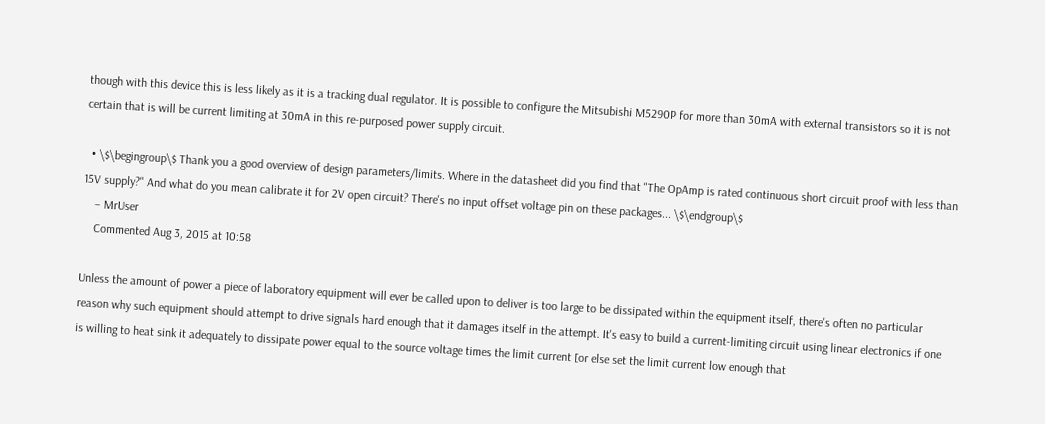though with this device this is less likely as it is a tracking dual regulator. It is possible to configure the Mitsubishi M5290P for more than 30mA with external transistors so it is not certain that is will be current limiting at 30mA in this re-purposed power supply circuit.

  • \$\begingroup\$ Thank you a good overview of design parameters/limits. Where in the datasheet did you find that "The OpAmp is rated continuous short circuit proof with less than 15V supply?" And what do you mean calibrate it for 2V open circuit? There's no input offset voltage pin on these packages... \$\endgroup\$
    – MrUser
    Commented Aug 3, 2015 at 10:58

Unless the amount of power a piece of laboratory equipment will ever be called upon to deliver is too large to be dissipated within the equipment itself, there's often no particular reason why such equipment should attempt to drive signals hard enough that it damages itself in the attempt. It's easy to build a current-limiting circuit using linear electronics if one is willing to heat sink it adequately to dissipate power equal to the source voltage times the limit current [or else set the limit current low enough that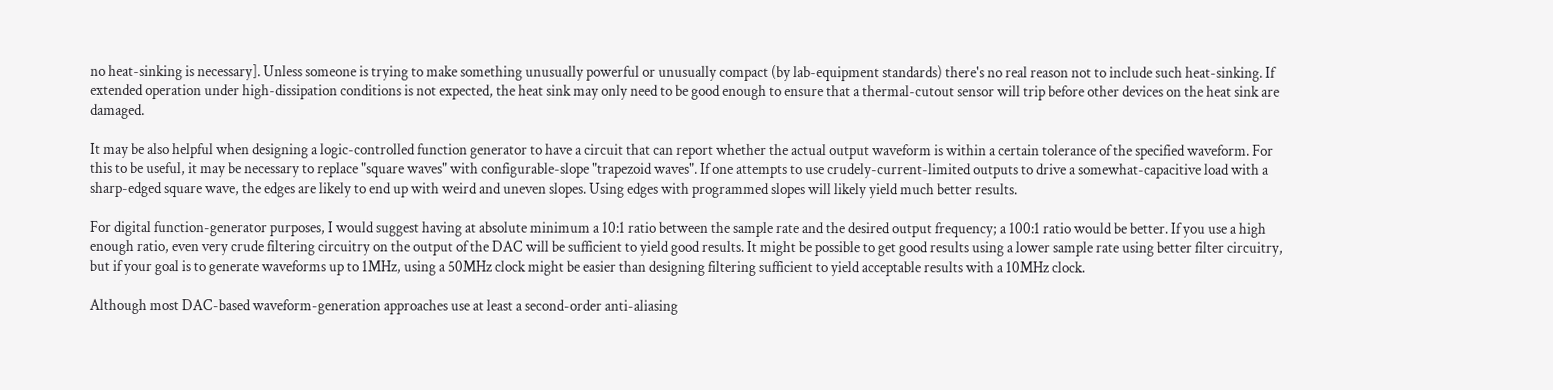no heat-sinking is necessary]. Unless someone is trying to make something unusually powerful or unusually compact (by lab-equipment standards) there's no real reason not to include such heat-sinking. If extended operation under high-dissipation conditions is not expected, the heat sink may only need to be good enough to ensure that a thermal-cutout sensor will trip before other devices on the heat sink are damaged.

It may be also helpful when designing a logic-controlled function generator to have a circuit that can report whether the actual output waveform is within a certain tolerance of the specified waveform. For this to be useful, it may be necessary to replace "square waves" with configurable-slope "trapezoid waves". If one attempts to use crudely-current-limited outputs to drive a somewhat-capacitive load with a sharp-edged square wave, the edges are likely to end up with weird and uneven slopes. Using edges with programmed slopes will likely yield much better results.

For digital function-generator purposes, I would suggest having at absolute minimum a 10:1 ratio between the sample rate and the desired output frequency; a 100:1 ratio would be better. If you use a high enough ratio, even very crude filtering circuitry on the output of the DAC will be sufficient to yield good results. It might be possible to get good results using a lower sample rate using better filter circuitry, but if your goal is to generate waveforms up to 1MHz, using a 50MHz clock might be easier than designing filtering sufficient to yield acceptable results with a 10MHz clock.

Although most DAC-based waveform-generation approaches use at least a second-order anti-aliasing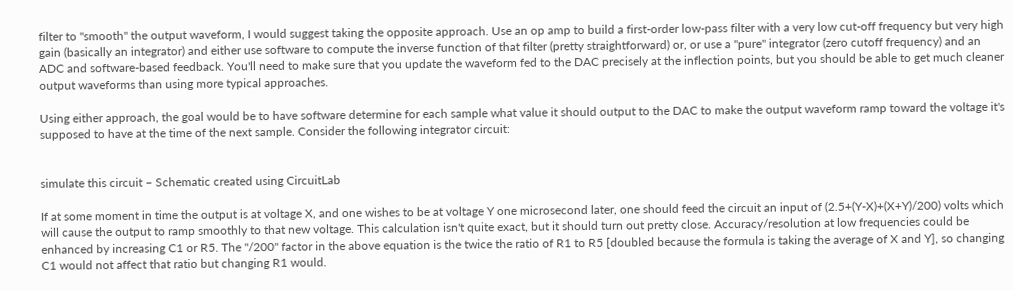filter to "smooth" the output waveform, I would suggest taking the opposite approach. Use an op amp to build a first-order low-pass filter with a very low cut-off frequency but very high gain (basically an integrator) and either use software to compute the inverse function of that filter (pretty straightforward) or, or use a "pure" integrator (zero cutoff frequency) and an ADC and software-based feedback. You'll need to make sure that you update the waveform fed to the DAC precisely at the inflection points, but you should be able to get much cleaner output waveforms than using more typical approaches.

Using either approach, the goal would be to have software determine for each sample what value it should output to the DAC to make the output waveform ramp toward the voltage it's supposed to have at the time of the next sample. Consider the following integrator circuit:


simulate this circuit – Schematic created using CircuitLab

If at some moment in time the output is at voltage X, and one wishes to be at voltage Y one microsecond later, one should feed the circuit an input of (2.5+(Y-X)+(X+Y)/200) volts which will cause the output to ramp smoothly to that new voltage. This calculation isn't quite exact, but it should turn out pretty close. Accuracy/resolution at low frequencies could be enhanced by increasing C1 or R5. The "/200" factor in the above equation is the twice the ratio of R1 to R5 [doubled because the formula is taking the average of X and Y], so changing C1 would not affect that ratio but changing R1 would.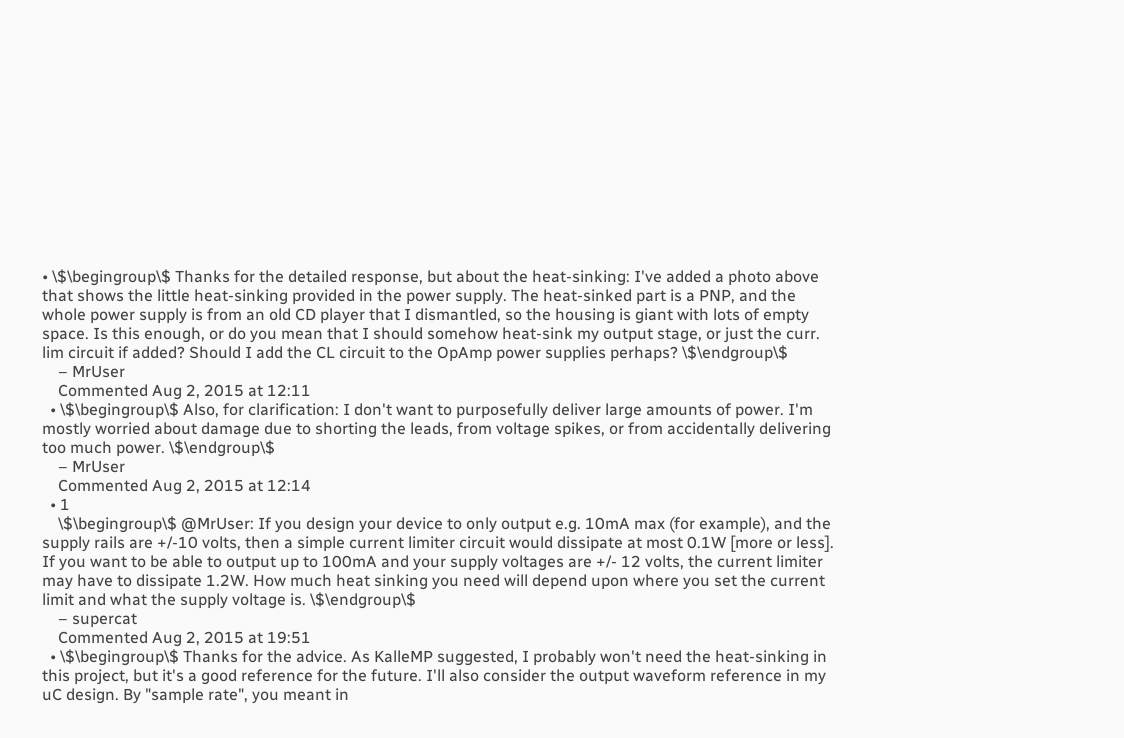• \$\begingroup\$ Thanks for the detailed response, but about the heat-sinking: I've added a photo above that shows the little heat-sinking provided in the power supply. The heat-sinked part is a PNP, and the whole power supply is from an old CD player that I dismantled, so the housing is giant with lots of empty space. Is this enough, or do you mean that I should somehow heat-sink my output stage, or just the curr. lim circuit if added? Should I add the CL circuit to the OpAmp power supplies perhaps? \$\endgroup\$
    – MrUser
    Commented Aug 2, 2015 at 12:11
  • \$\begingroup\$ Also, for clarification: I don't want to purposefully deliver large amounts of power. I'm mostly worried about damage due to shorting the leads, from voltage spikes, or from accidentally delivering too much power. \$\endgroup\$
    – MrUser
    Commented Aug 2, 2015 at 12:14
  • 1
    \$\begingroup\$ @MrUser: If you design your device to only output e.g. 10mA max (for example), and the supply rails are +/-10 volts, then a simple current limiter circuit would dissipate at most 0.1W [more or less]. If you want to be able to output up to 100mA and your supply voltages are +/- 12 volts, the current limiter may have to dissipate 1.2W. How much heat sinking you need will depend upon where you set the current limit and what the supply voltage is. \$\endgroup\$
    – supercat
    Commented Aug 2, 2015 at 19:51
  • \$\begingroup\$ Thanks for the advice. As KalleMP suggested, I probably won't need the heat-sinking in this project, but it's a good reference for the future. I'll also consider the output waveform reference in my uC design. By "sample rate", you meant in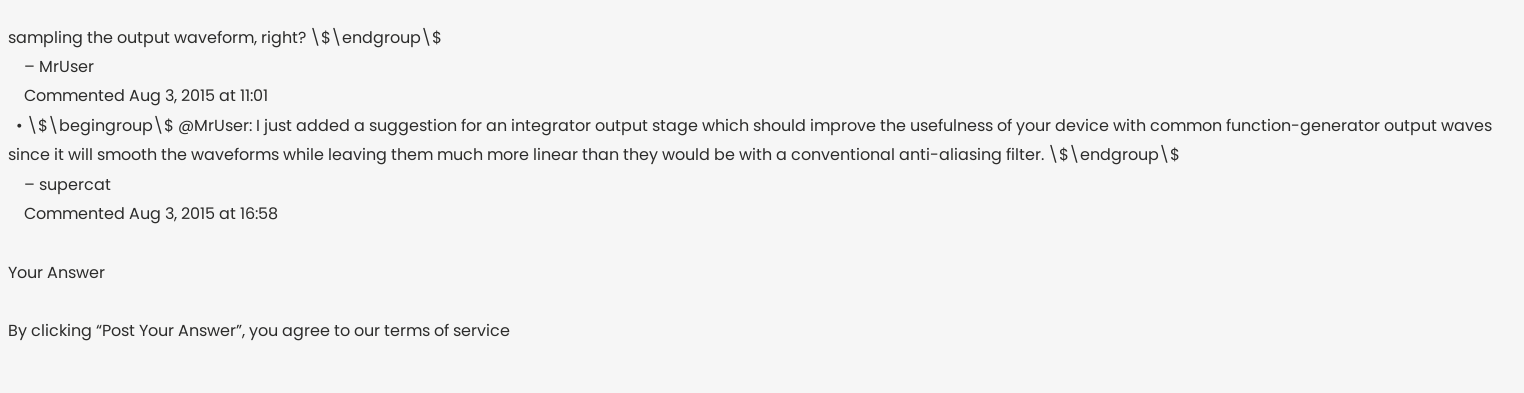sampling the output waveform, right? \$\endgroup\$
    – MrUser
    Commented Aug 3, 2015 at 11:01
  • \$\begingroup\$ @MrUser: I just added a suggestion for an integrator output stage which should improve the usefulness of your device with common function-generator output waves since it will smooth the waveforms while leaving them much more linear than they would be with a conventional anti-aliasing filter. \$\endgroup\$
    – supercat
    Commented Aug 3, 2015 at 16:58

Your Answer

By clicking “Post Your Answer”, you agree to our terms of service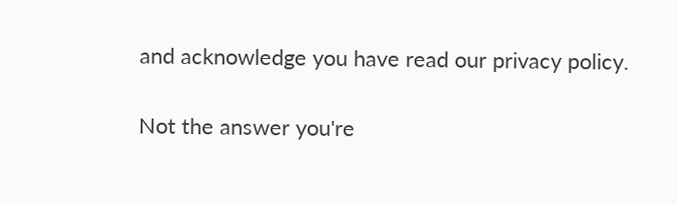and acknowledge you have read our privacy policy.

Not the answer you're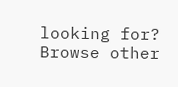looking for? Browse other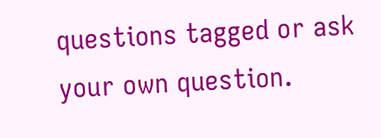questions tagged or ask your own question.